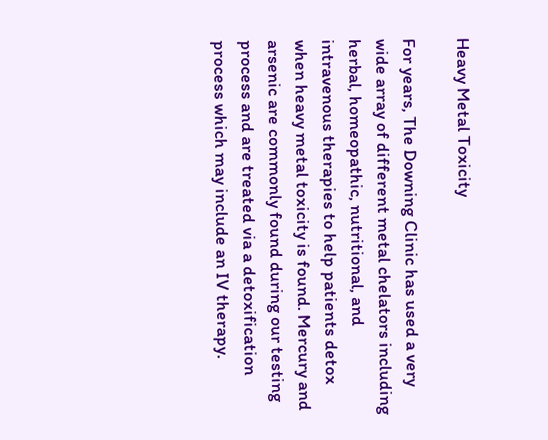Heavy Metal Toxicity

For years, The Downing Clinic has used a very wide array of different metal chelators including herbal, homeopathic, nutritional, and intravenous therapies to help patients detox when heavy metal toxicity is found. Mercury and arsenic are commonly found during our testing process and are treated via a detoxification process which may include an IV therapy.